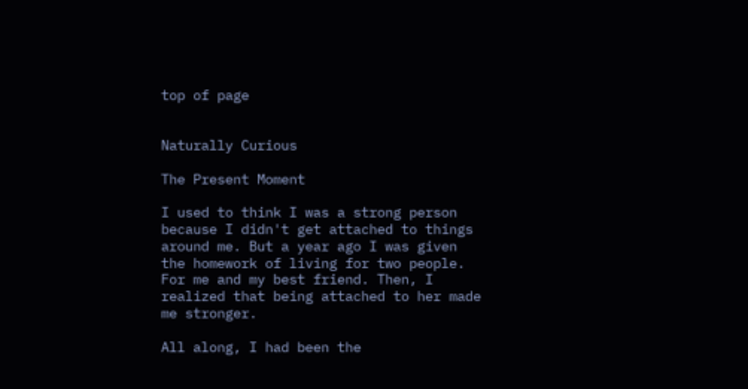top of page


Naturally Curious

The Present Moment

I used to think I was a strong person because I didn't get attached to things around me. But a year ago I was given the homework of living for two people. For me and my best friend. Then, I realized that being attached to her made me stronger.

All along, I had been the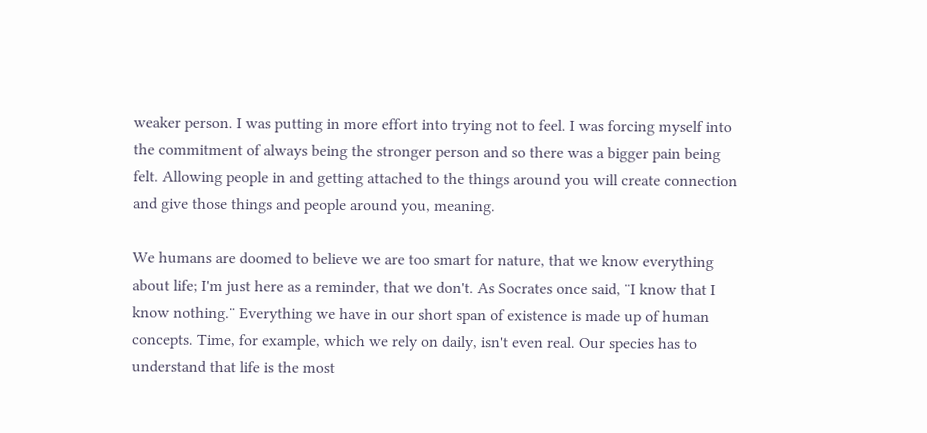weaker person. I was putting in more effort into trying not to feel. I was forcing myself into the commitment of always being the stronger person and so there was a bigger pain being felt. Allowing people in and getting attached to the things around you will create connection and give those things and people around you, meaning.

We humans are doomed to believe we are too smart for nature, that we know everything about life; I'm just here as a reminder, that we don't. As Socrates once said, ¨I know that I know nothing.¨ Everything we have in our short span of existence is made up of human concepts. Time, for example, which we rely on daily, isn't even real. Our species has to understand that life is the most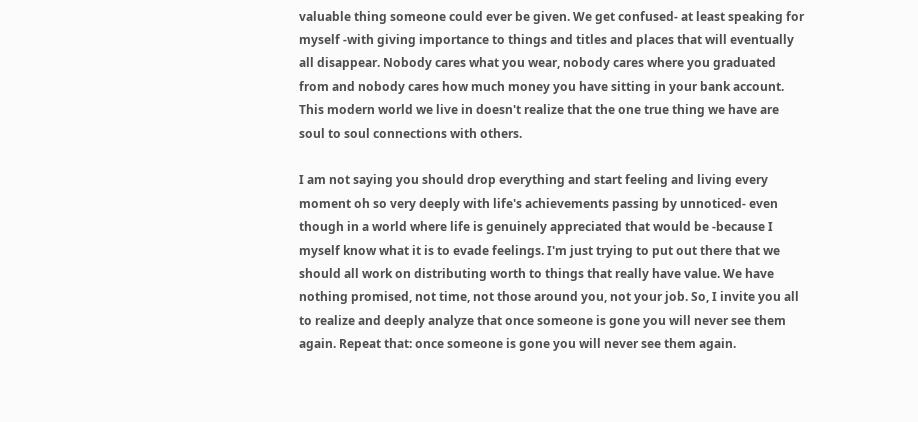valuable thing someone could ever be given. We get confused- at least speaking for myself -with giving importance to things and titles and places that will eventually all disappear. Nobody cares what you wear, nobody cares where you graduated from and nobody cares how much money you have sitting in your bank account. This modern world we live in doesn't realize that the one true thing we have are soul to soul connections with others.

I am not saying you should drop everything and start feeling and living every moment oh so very deeply with life's achievements passing by unnoticed- even though in a world where life is genuinely appreciated that would be -because I myself know what it is to evade feelings. I'm just trying to put out there that we should all work on distributing worth to things that really have value. We have nothing promised, not time, not those around you, not your job. So, I invite you all to realize and deeply analyze that once someone is gone you will never see them again. Repeat that: once someone is gone you will never see them again.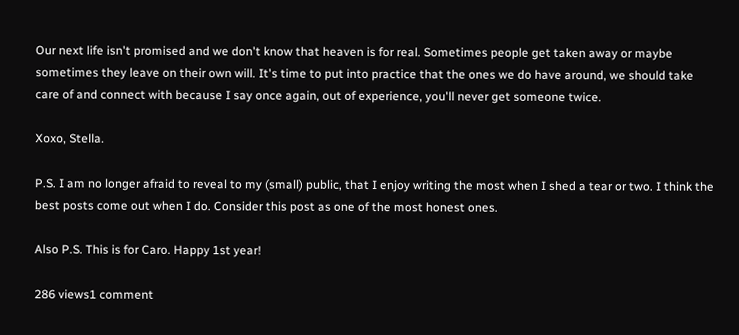Our next life isn't promised and we don't know that heaven is for real. Sometimes people get taken away or maybe sometimes they leave on their own will. It's time to put into practice that the ones we do have around, we should take care of and connect with because I say once again, out of experience, you'll never get someone twice.

Xoxo, Stella.

P.S. I am no longer afraid to reveal to my (small) public, that I enjoy writing the most when I shed a tear or two. I think the best posts come out when I do. Consider this post as one of the most honest ones.

Also P.S. This is for Caro. Happy 1st year!

286 views1 comment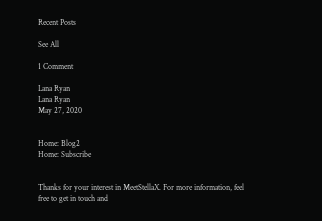Recent Posts

See All

1 Comment

Lana Ryan
Lana Ryan
May 27, 2020


Home: Blog2
Home: Subscribe


Thanks for your interest in MeetStellaX. For more information, feel free to get in touch and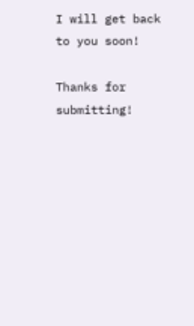I will get back to you soon!

Thanks for submitting!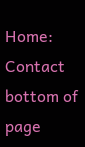Home: Contact
bottom of page